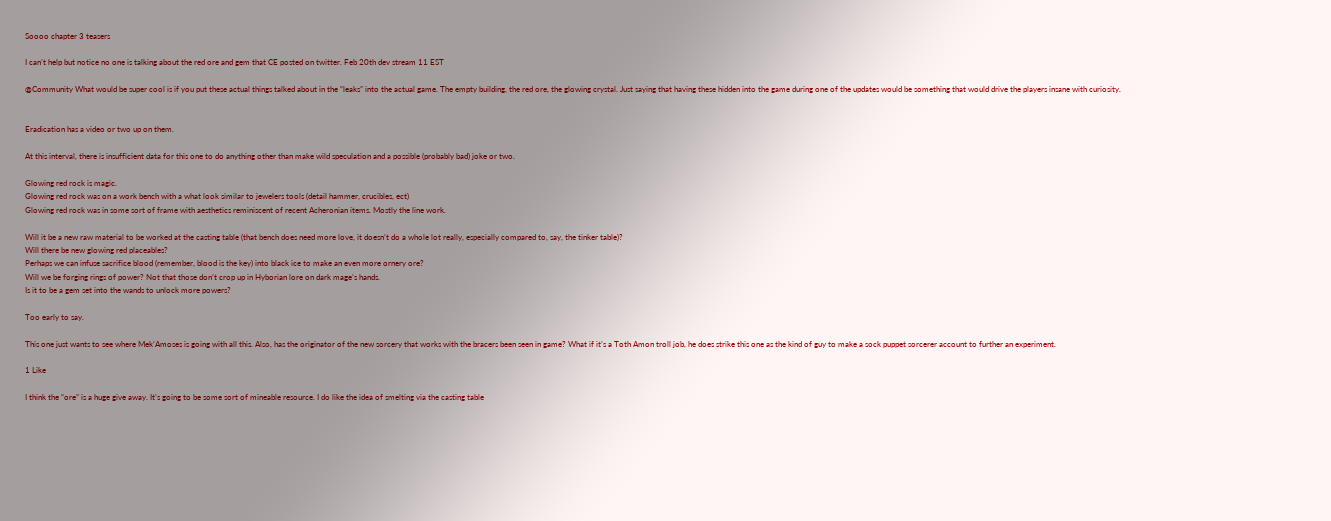Soooo chapter 3 teasers

I can’t help but notice no one is talking about the red ore and gem that CE posted on twitter. Feb 20th dev stream 11 EST

@Community What would be super cool is if you put these actual things talked about in the “leaks” into the actual game. The empty building, the red ore, the glowing crystal. Just saying that having these hidden into the game during one of the updates would be something that would drive the players insane with curiosity.


Eradication has a video or two up on them.

At this interval, there is insufficient data for this one to do anything other than make wild speculation and a possible (probably bad) joke or two.

Glowing red rock is magic.
Glowing red rock was on a work bench with a what look similar to jewelers tools (detail hammer, crucibles, ect)
Glowing red rock was in some sort of frame with aesthetics reminiscent of recent Acheronian items. Mostly the line work.

Will it be a new raw material to be worked at the casting table (that bench does need more love, it doesn’t do a whole lot really, especially compared to, say, the tinker table)?
Will there be new glowing red placeables?
Perhaps we can infuse sacrifice blood (remember, blood is the key) into black ice to make an even more ornery ore?
Will we be forging rings of power? Not that those don’t crop up in Hyborian lore on dark mage’s hands.
Is it to be a gem set into the wands to unlock more powers?

Too early to say.

This one just wants to see where Mek’Amoses is going with all this. Also, has the originator of the new sorcery that works with the bracers been seen in game? What if it’s a Toth Amon troll job, he does strike this one as the kind of guy to make a sock puppet sorcerer account to further an experiment.

1 Like

I think the “ore” is a huge give away. It’s going to be some sort of mineable resource. I do like the idea of smelting via the casting table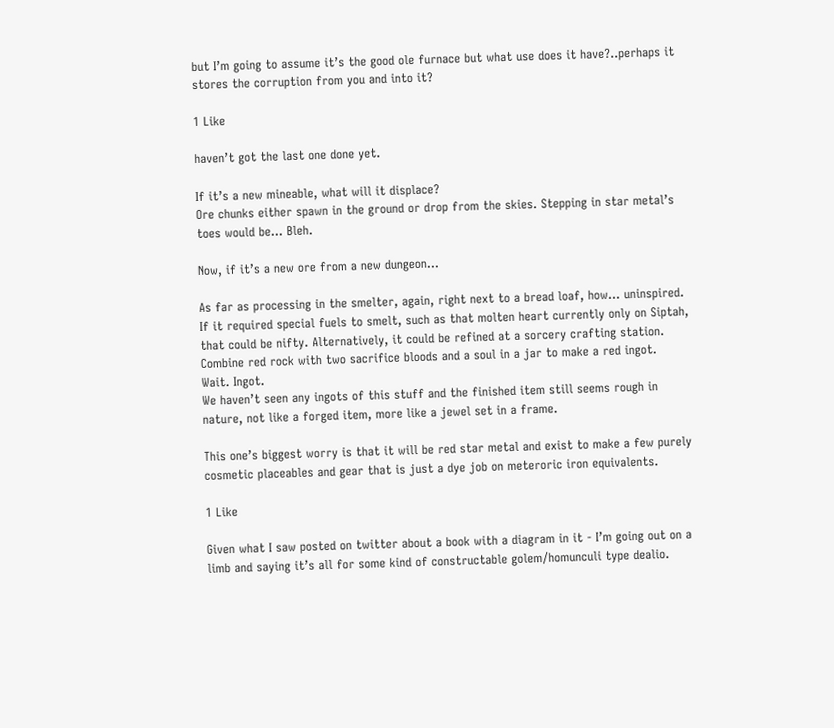but I’m going to assume it’s the good ole furnace but what use does it have?..perhaps it stores the corruption from you and into it?

1 Like

haven’t got the last one done yet.

If it’s a new mineable, what will it displace?
Ore chunks either spawn in the ground or drop from the skies. Stepping in star metal’s toes would be… Bleh.

Now, if it’s a new ore from a new dungeon…

As far as processing in the smelter, again, right next to a bread loaf, how… uninspired. If it required special fuels to smelt, such as that molten heart currently only on Siptah, that could be nifty. Alternatively, it could be refined at a sorcery crafting station. Combine red rock with two sacrifice bloods and a soul in a jar to make a red ingot.
Wait. Ingot.
We haven’t seen any ingots of this stuff and the finished item still seems rough in nature, not like a forged item, more like a jewel set in a frame.

This one’s biggest worry is that it will be red star metal and exist to make a few purely cosmetic placeables and gear that is just a dye job on meteroric iron equivalents.

1 Like

Given what I saw posted on twitter about a book with a diagram in it - I’m going out on a limb and saying it’s all for some kind of constructable golem/homunculi type dealio.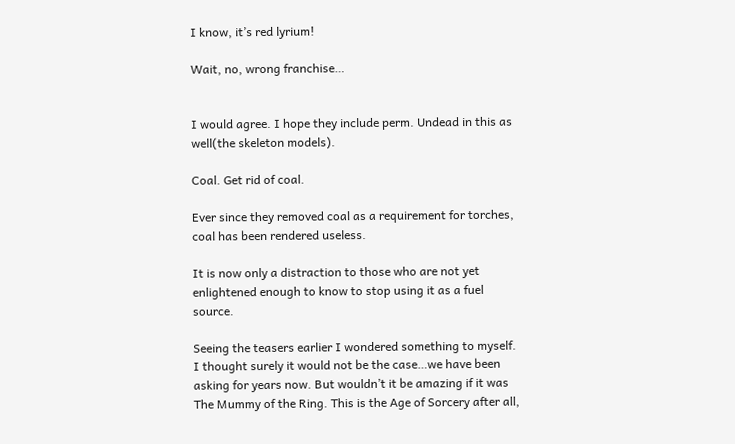I know, it’s red lyrium!

Wait, no, wrong franchise…


I would agree. I hope they include perm. Undead in this as well(the skeleton models).

Coal. Get rid of coal.

Ever since they removed coal as a requirement for torches, coal has been rendered useless.

It is now only a distraction to those who are not yet enlightened enough to know to stop using it as a fuel source.

Seeing the teasers earlier I wondered something to myself. I thought surely it would not be the case…we have been asking for years now. But wouldn’t it be amazing if it was The Mummy of the Ring. This is the Age of Sorcery after all,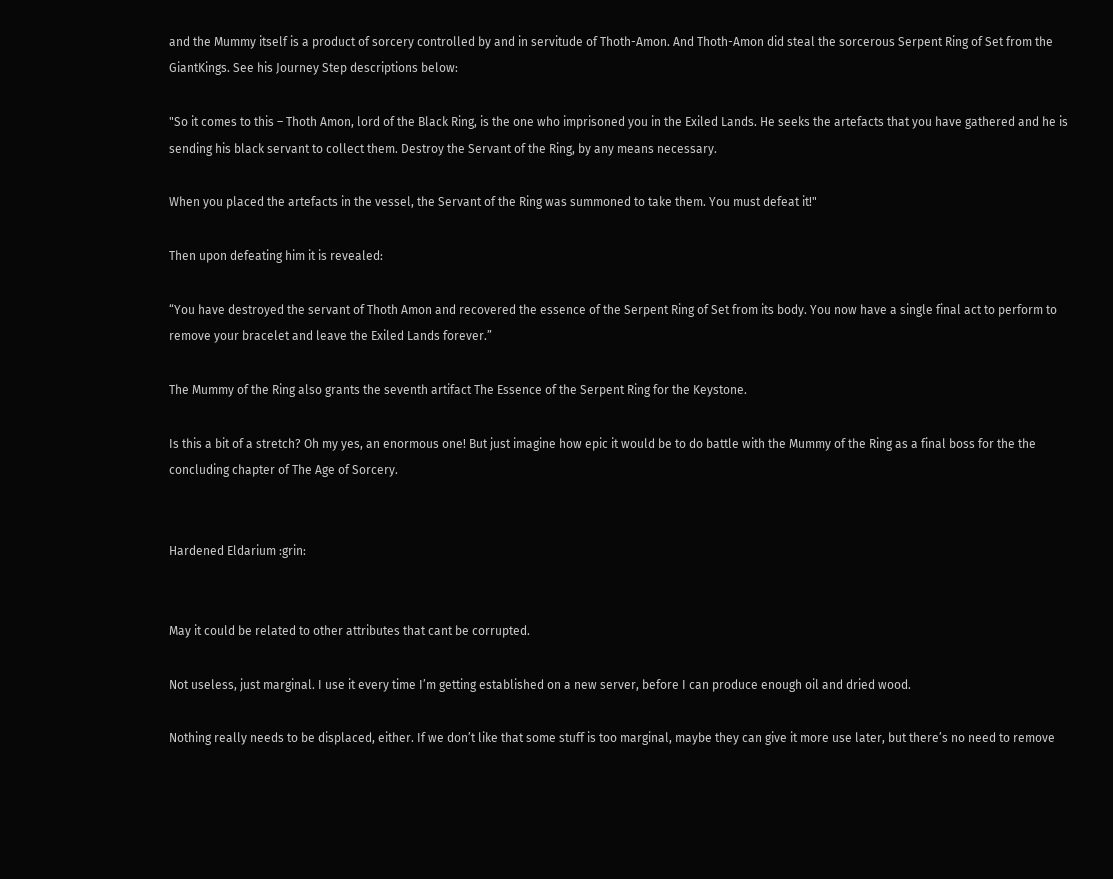and the Mummy itself is a product of sorcery controlled by and in servitude of Thoth-Amon. And Thoth-Amon did steal the sorcerous Serpent Ring of Set from the GiantKings. See his Journey Step descriptions below:

"So it comes to this – Thoth Amon, lord of the Black Ring, is the one who imprisoned you in the Exiled Lands. He seeks the artefacts that you have gathered and he is sending his black servant to collect them. Destroy the Servant of the Ring, by any means necessary.

When you placed the artefacts in the vessel, the Servant of the Ring was summoned to take them. You must defeat it!"

Then upon defeating him it is revealed:

“You have destroyed the servant of Thoth Amon and recovered the essence of the Serpent Ring of Set from its body. You now have a single final act to perform to remove your bracelet and leave the Exiled Lands forever.”

The Mummy of the Ring also grants the seventh artifact The Essence of the Serpent Ring for the Keystone.

Is this a bit of a stretch? Oh my yes, an enormous one! But just imagine how epic it would be to do battle with the Mummy of the Ring as a final boss for the the concluding chapter of The Age of Sorcery.


Hardened Eldarium :grin:


May it could be related to other attributes that cant be corrupted.

Not useless, just marginal. I use it every time I’m getting established on a new server, before I can produce enough oil and dried wood.

Nothing really needs to be displaced, either. If we don’t like that some stuff is too marginal, maybe they can give it more use later, but there’s no need to remove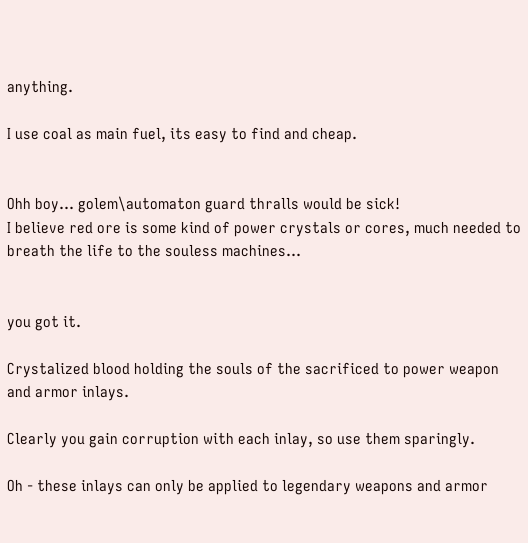anything.

I use coal as main fuel, its easy to find and cheap.


Ohh boy… golem\automaton guard thralls would be sick!
I believe red ore is some kind of power crystals or cores, much needed to breath the life to the souless machines…


you got it.

Crystalized blood holding the souls of the sacrificed to power weapon and armor inlays.

Clearly you gain corruption with each inlay, so use them sparingly.

Oh - these inlays can only be applied to legendary weapons and armor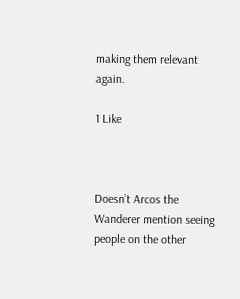making them relevant again.

1 Like



Doesn’t Arcos the Wanderer mention seeing people on the other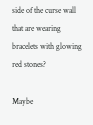side of the curse wall that are wearing bracelets with glowing red stones?

Maybe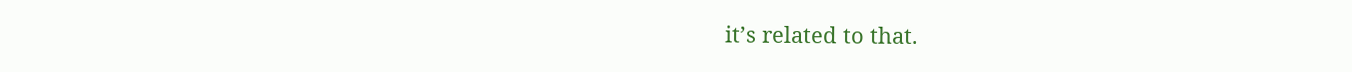it’s related to that.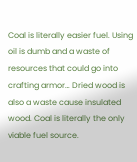Coal is literally easier fuel. Using oil is dumb and a waste of resources that could go into crafting armor… Dried wood is also a waste cause insulated wood. Coal is literally the only viable fuel source.